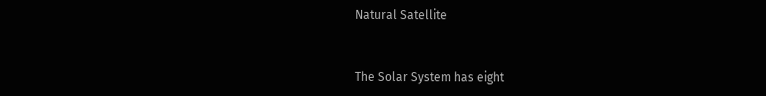Natural Satellite


The Solar System has eight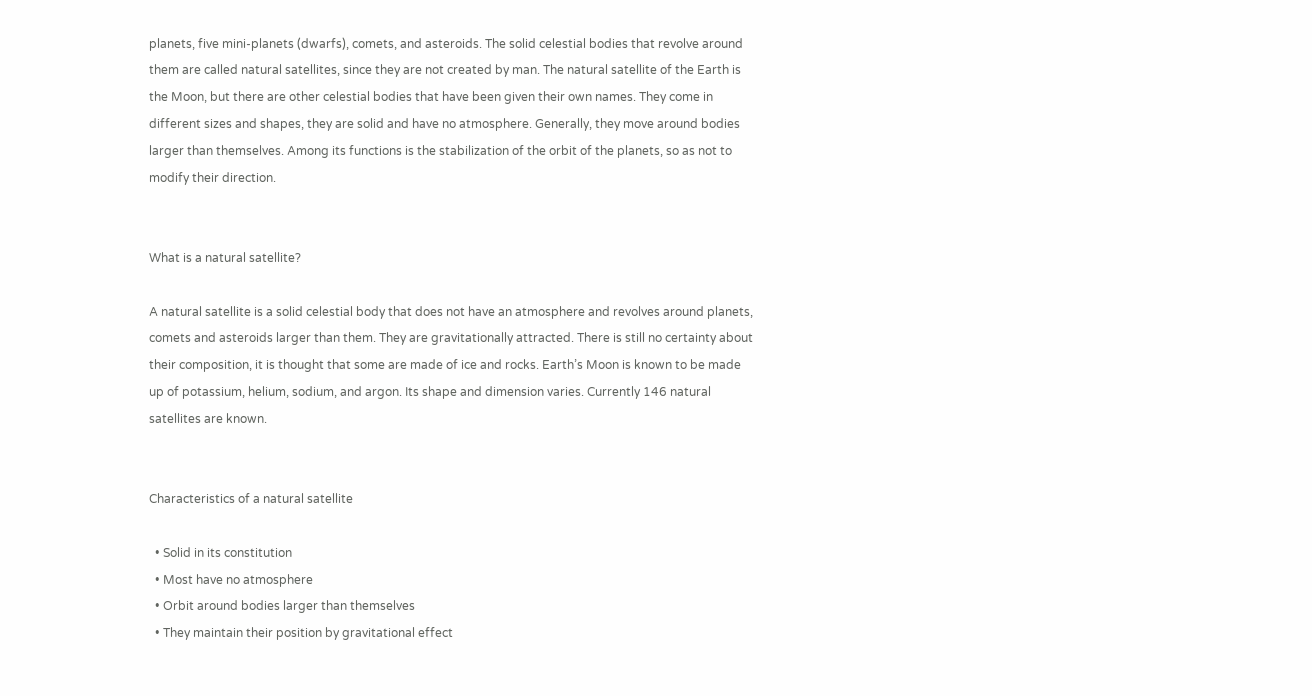planets, five mini-planets (dwarfs), comets, and asteroids. The solid celestial bodies that revolve around them are called natural satellites, since they are not created by man. The natural satellite of the Earth is the Moon, but there are other celestial bodies that have been given their own names. They come in different sizes and shapes, they are solid and have no atmosphere. Generally, they move around bodies larger than themselves. Among its functions is the stabilization of the orbit of the planets, so as not to modify their direction.


What is a natural satellite?

A natural satellite is a solid celestial body that does not have an atmosphere and revolves around planets, comets and asteroids larger than them. They are gravitationally attracted. There is still no certainty about their composition, it is thought that some are made of ice and rocks. Earth’s Moon is known to be made up of potassium, helium, sodium, and argon. Its shape and dimension varies. Currently 146 natural satellites are known.


Characteristics of a natural satellite

  • Solid in its constitution
  • Most have no atmosphere
  • Orbit around bodies larger than themselves
  • They maintain their position by gravitational effect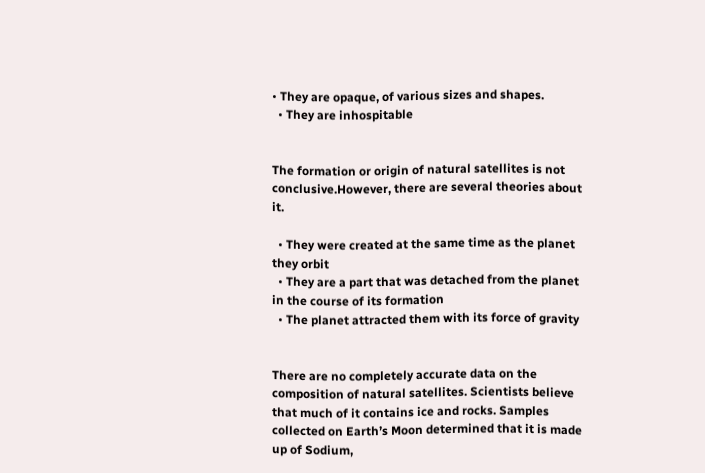• They are opaque, of various sizes and shapes.
  • They are inhospitable


The formation or origin of natural satellites is not conclusive.However, there are several theories about it.

  • They were created at the same time as the planet they orbit
  • They are a part that was detached from the planet in the course of its formation
  • The planet attracted them with its force of gravity


There are no completely accurate data on the composition of natural satellites. Scientists believe that much of it contains ice and rocks. Samples collected on Earth’s Moon determined that it is made up of Sodium,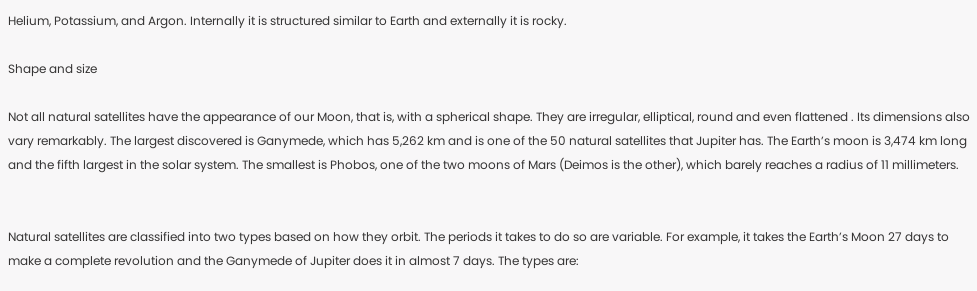Helium, Potassium, and Argon. Internally it is structured similar to Earth and externally it is rocky.

Shape and size

Not all natural satellites have the appearance of our Moon, that is, with a spherical shape. They are irregular, elliptical, round and even flattened . Its dimensions also vary remarkably. The largest discovered is Ganymede, which has 5,262 km and is one of the 50 natural satellites that Jupiter has. The Earth’s moon is 3,474 km long and the fifth largest in the solar system. The smallest is Phobos, one of the two moons of Mars (Deimos is the other), which barely reaches a radius of 11 millimeters.


Natural satellites are classified into two types based on how they orbit. The periods it takes to do so are variable. For example, it takes the Earth’s Moon 27 days to make a complete revolution and the Ganymede of Jupiter does it in almost 7 days. The types are: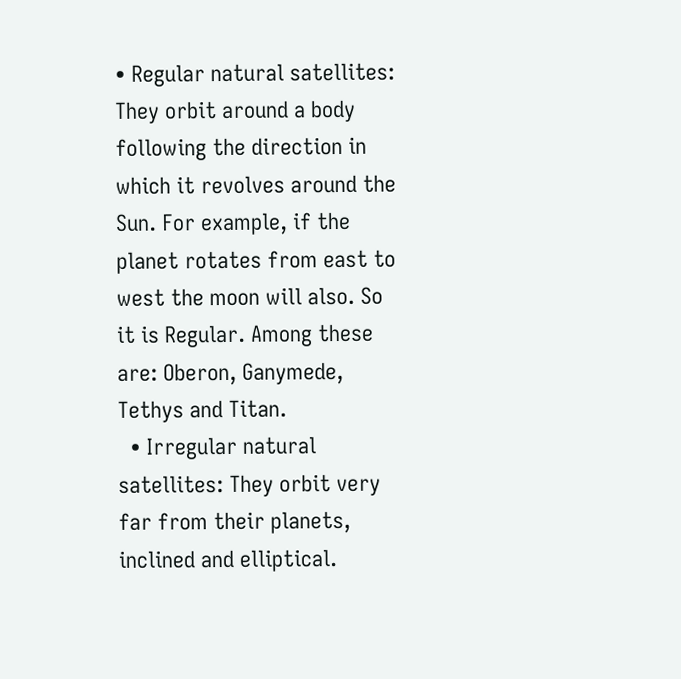• Regular natural satellites: They orbit around a body following the direction in which it revolves around the Sun. For example, if the planet rotates from east to west the moon will also. So it is Regular. Among these are: Oberon, Ganymede, Tethys and Titan.
  • Irregular natural satellites: They orbit very far from their planets, inclined and elliptical.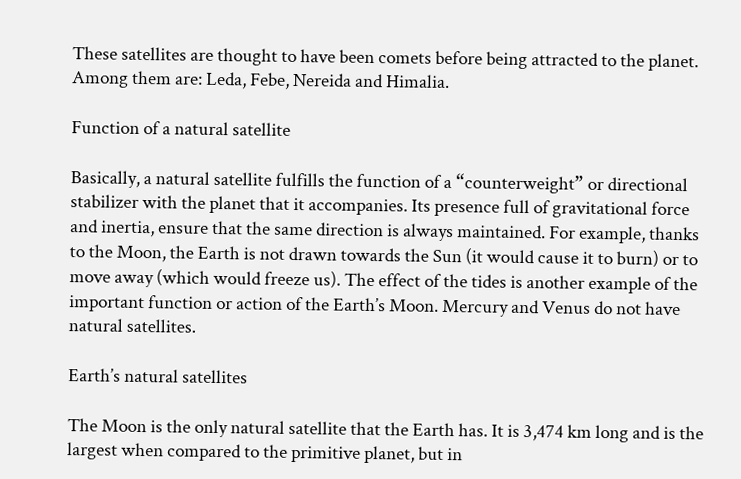These satellites are thought to have been comets before being attracted to the planet. Among them are: Leda, Febe, Nereida and Himalia.

Function of a natural satellite

Basically, a natural satellite fulfills the function of a “counterweight” or directional stabilizer with the planet that it accompanies. Its presence full of gravitational force and inertia, ensure that the same direction is always maintained. For example, thanks to the Moon, the Earth is not drawn towards the Sun (it would cause it to burn) or to move away (which would freeze us). The effect of the tides is another example of the important function or action of the Earth’s Moon. Mercury and Venus do not have natural satellites.

Earth’s natural satellites

The Moon is the only natural satellite that the Earth has. It is 3,474 km long and is the largest when compared to the primitive planet, but in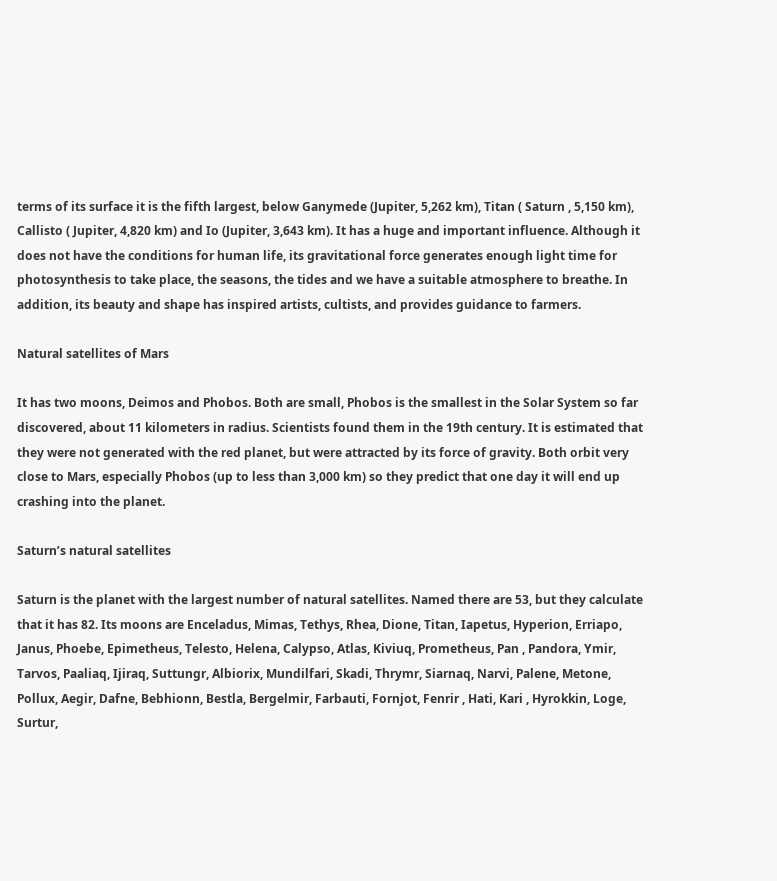terms of its surface it is the fifth largest, below Ganymede (Jupiter, 5,262 km), Titan ( Saturn , 5,150 km), Callisto ( Jupiter, 4,820 km) and Io (Jupiter, 3,643 km). It has a huge and important influence. Although it does not have the conditions for human life, its gravitational force generates enough light time for photosynthesis to take place, the seasons, the tides and we have a suitable atmosphere to breathe. In addition, its beauty and shape has inspired artists, cultists, and provides guidance to farmers.

Natural satellites of Mars

It has two moons, Deimos and Phobos. Both are small, Phobos is the smallest in the Solar System so far discovered, about 11 kilometers in radius. Scientists found them in the 19th century. It is estimated that they were not generated with the red planet, but were attracted by its force of gravity. Both orbit very close to Mars, especially Phobos (up to less than 3,000 km) so they predict that one day it will end up crashing into the planet.

Saturn’s natural satellites

Saturn is the planet with the largest number of natural satellites. Named there are 53, but they calculate that it has 82. Its moons are Enceladus, Mimas, Tethys, Rhea, Dione, Titan, Iapetus, Hyperion, Erriapo, Janus, Phoebe, Epimetheus, Telesto, Helena, Calypso, Atlas, Kiviuq, Prometheus, Pan , Pandora, Ymir, Tarvos, Paaliaq, Ijiraq, Suttungr, Albiorix, Mundilfari, Skadi, Thrymr, Siarnaq, Narvi, Palene, Metone, Pollux, Aegir, Dafne, Bebhionn, Bestla, Bergelmir, Farbauti, Fornjot, Fenrir , Hati, Kari , Hyrokkin, Loge, Surtur,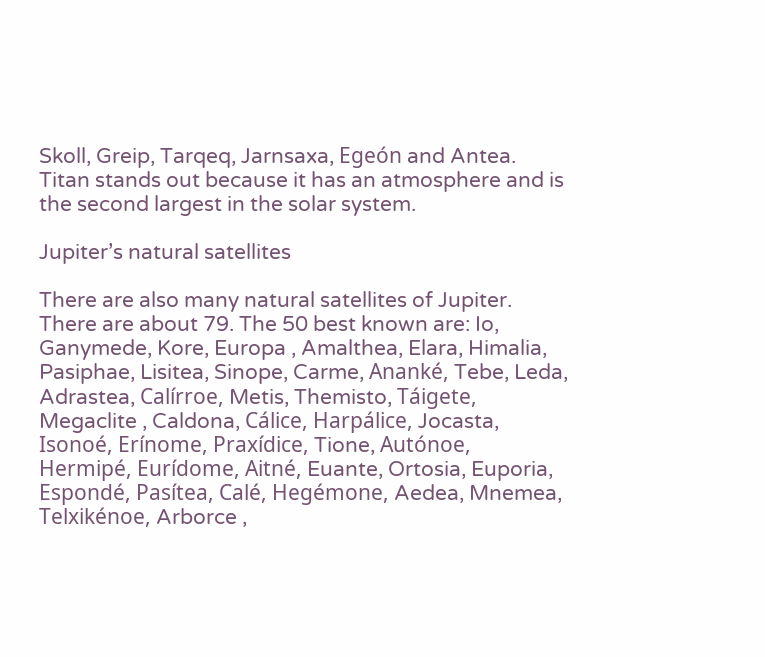Skoll, Greip, Tarqeq, Jarnsaxa, Egeón and Antea. Titan stands out because it has an atmosphere and is the second largest in the solar system.

Jupiter’s natural satellites

There are also many natural satellites of Jupiter. There are about 79. The 50 best known are: Io, Ganymede, Kore, Europa , Amalthea, Elara, Himalia, Pasiphae, Lisitea, Sinope, Carme, Ananké, Tebe, Leda, Adrastea, Calírroe, Metis, Themisto, Táigete, Megaclite , Caldona, Cálice, Harpálice, Jocasta, Isonoé, Erínome, Praxídice, Tione, Autónoe, Hermipé, Eurídome, Aitné, Euante, Ortosia, Euporia, Espondé, Pasítea, Calé, Hegémone, Aedea, Mnemea, Telxikénoe, Arborce ,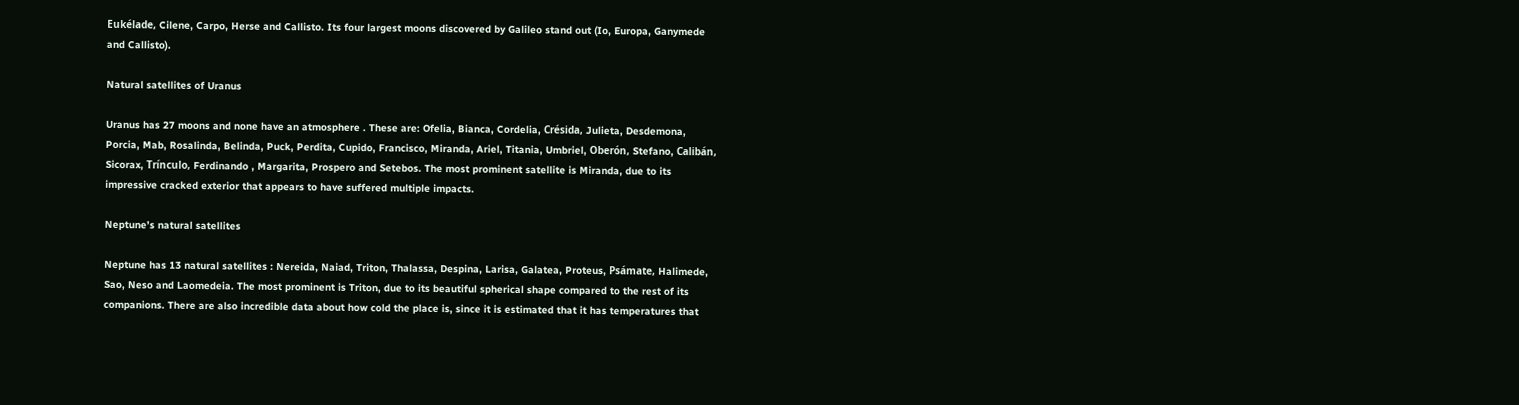Eukélade, Cilene, Carpo, Herse and Callisto. Its four largest moons discovered by Galileo stand out (Io, Europa, Ganymede and Callisto).

Natural satellites of Uranus

Uranus has 27 moons and none have an atmosphere . These are: Ofelia, Bianca, Cordelia, Crésida, Julieta, Desdemona, Porcia, Mab, Rosalinda, Belinda, Puck, Perdita, Cupido, Francisco, Miranda, Ariel, Titania, Umbriel, Oberón, Stefano, Calibán, Sicorax, Trínculo, Ferdinando , Margarita, Prospero and Setebos. The most prominent satellite is Miranda, due to its impressive cracked exterior that appears to have suffered multiple impacts.

Neptune’s natural satellites

Neptune has 13 natural satellites : Nereida, Naiad, Triton, Thalassa, Despina, Larisa, Galatea, Proteus, Psámate, Halimede, Sao, Neso and Laomedeia. The most prominent is Triton, due to its beautiful spherical shape compared to the rest of its companions. There are also incredible data about how cold the place is, since it is estimated that it has temperatures that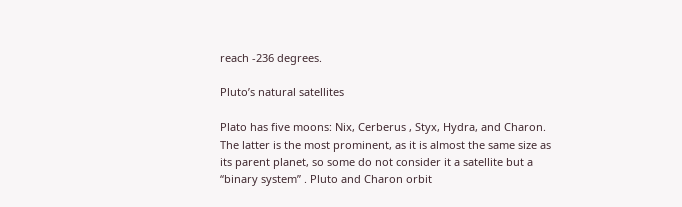reach -236 degrees.

Pluto’s natural satellites

Plato has five moons: Nix, Cerberus , Styx, Hydra, and Charon. The latter is the most prominent, as it is almost the same size as its parent planet, so some do not consider it a satellite but a “binary system” . Pluto and Charon orbit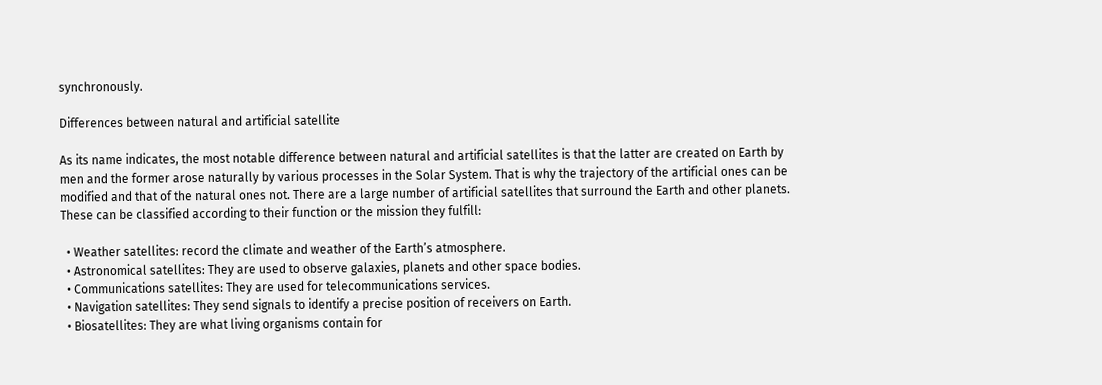synchronously.

Differences between natural and artificial satellite

As its name indicates, the most notable difference between natural and artificial satellites is that the latter are created on Earth by men and the former arose naturally by various processes in the Solar System. That is why the trajectory of the artificial ones can be modified and that of the natural ones not. There are a large number of artificial satellites that surround the Earth and other planets. These can be classified according to their function or the mission they fulfill:

  • Weather satellites: record the climate and weather of the Earth’s atmosphere.
  • Astronomical satellites: They are used to observe galaxies, planets and other space bodies.
  • Communications satellites: They are used for telecommunications services.
  • Navigation satellites: They send signals to identify a precise position of receivers on Earth.
  • Biosatellites: They are what living organisms contain for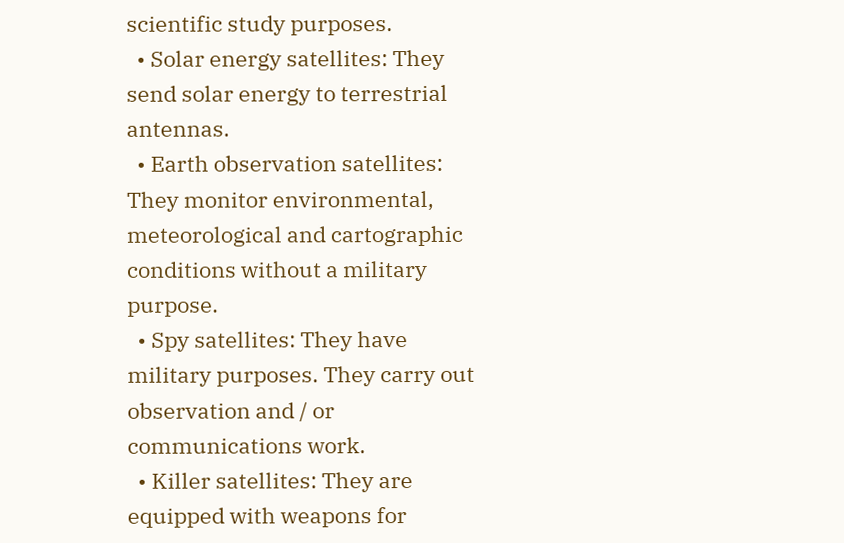scientific study purposes.
  • Solar energy satellites: They send solar energy to terrestrial antennas.
  • Earth observation satellites: They monitor environmental, meteorological and cartographic conditions without a military purpose.
  • Spy satellites: They have military purposes. They carry out observation and / or communications work.
  • Killer satellites: They are equipped with weapons for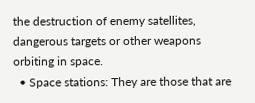the destruction of enemy satellites, dangerous targets or other weapons orbiting in space.
  • Space stations: They are those that are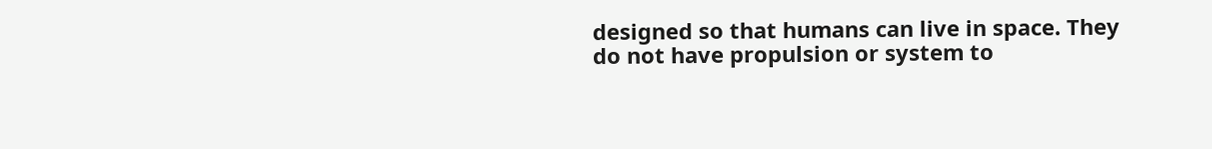designed so that humans can live in space. They do not have propulsion or system to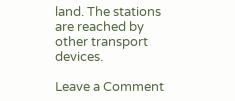land. The stations are reached by other transport devices.

Leave a Comment